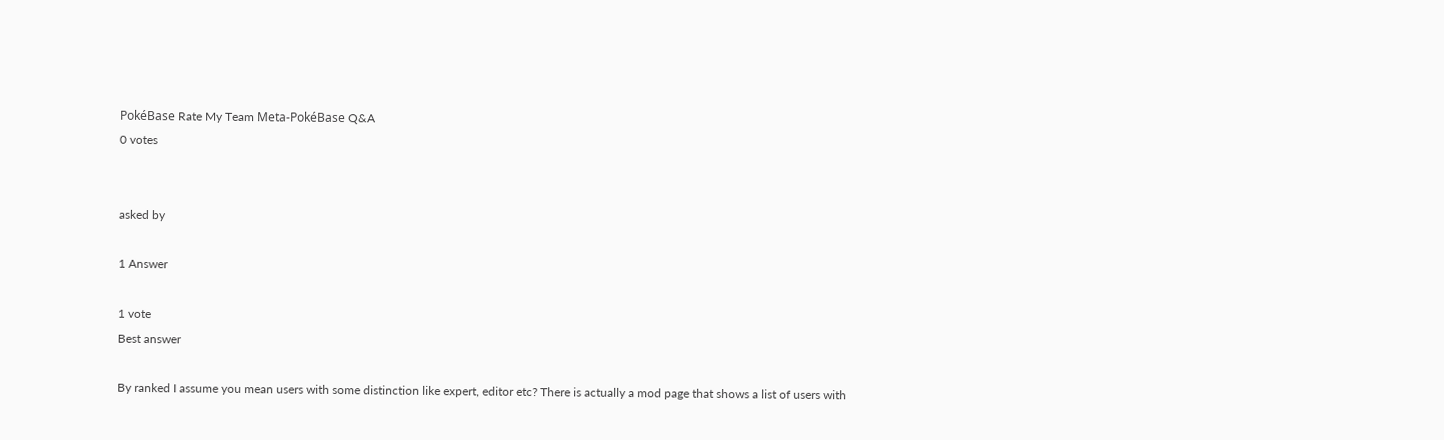PokéBase Rate My Team Meta-PokéBase Q&A
0 votes


asked by

1 Answer

1 vote
Best answer

By ranked I assume you mean users with some distinction like expert, editor etc? There is actually a mod page that shows a list of users with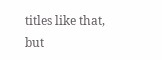titles like that, but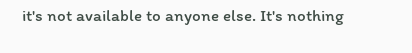it's not available to anyone else. It's nothing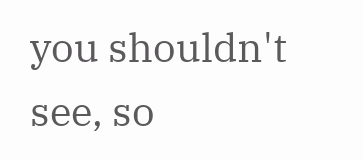you shouldn't see, so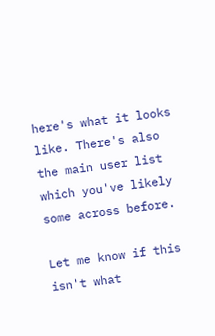here's what it looks like. There's also the main user list which you've likely some across before.

Let me know if this isn't what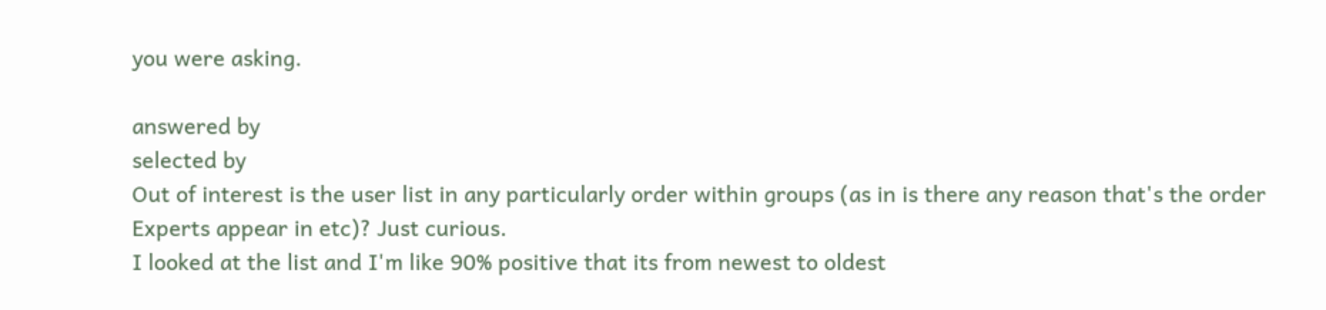you were asking.

answered by
selected by
Out of interest is the user list in any particularly order within groups (as in is there any reason that's the order Experts appear in etc)? Just curious.
I looked at the list and I'm like 90% positive that its from newest to oldest